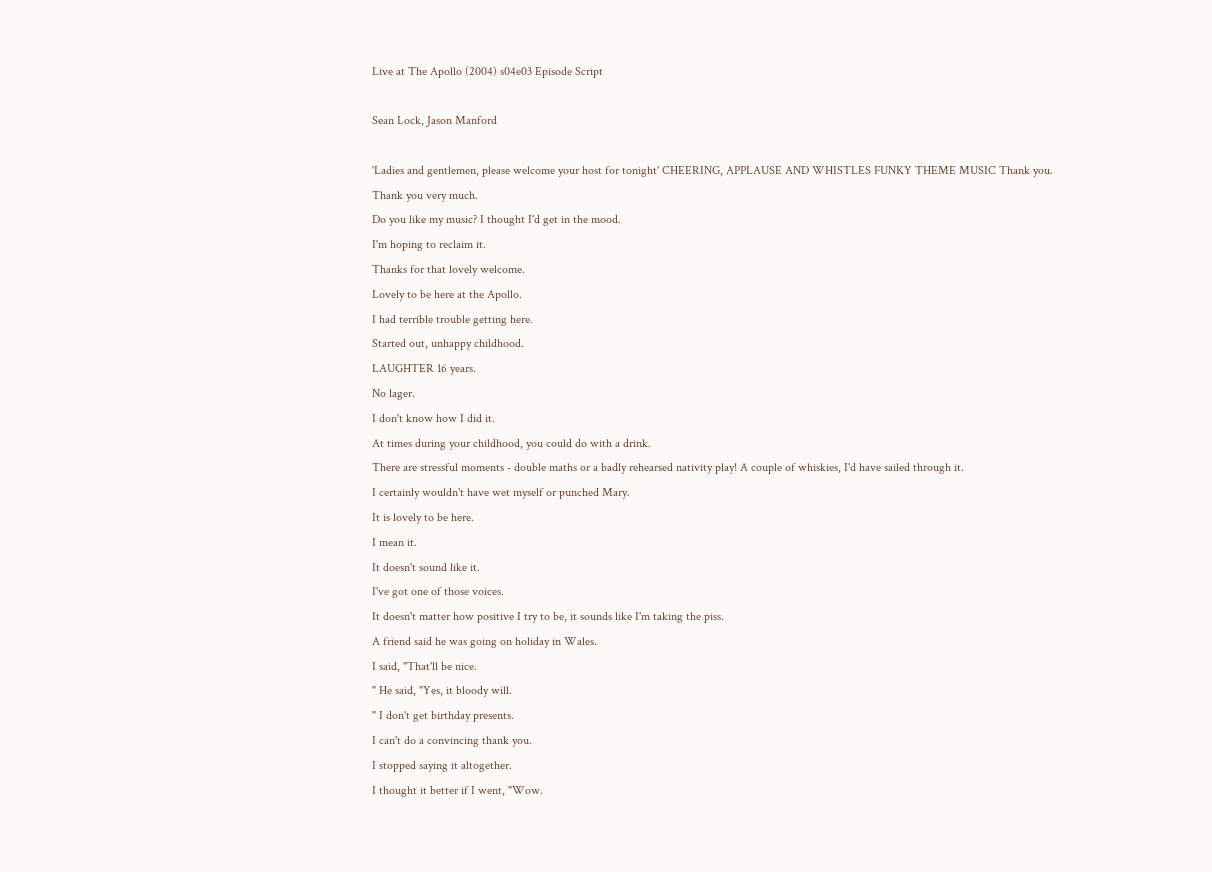Live at The Apollo (2004) s04e03 Episode Script

Sean Lock, Jason Manford

'Ladies and gentlemen, please welcome your host for tonight' CHEERING, APPLAUSE AND WHISTLES FUNKY THEME MUSIC Thank you.
Thank you very much.
Do you like my music? I thought I'd get in the mood.
I'm hoping to reclaim it.
Thanks for that lovely welcome.
Lovely to be here at the Apollo.
I had terrible trouble getting here.
Started out, unhappy childhood.
LAUGHTER 16 years.
No lager.
I don't know how I did it.
At times during your childhood, you could do with a drink.
There are stressful moments - double maths or a badly rehearsed nativity play! A couple of whiskies, I'd have sailed through it.
I certainly wouldn't have wet myself or punched Mary.
It is lovely to be here.
I mean it.
It doesn't sound like it.
I've got one of those voices.
It doesn't matter how positive I try to be, it sounds like I'm taking the piss.
A friend said he was going on holiday in Wales.
I said, "That'll be nice.
" He said, "Yes, it bloody will.
" I don't get birthday presents.
I can't do a convincing thank you.
I stopped saying it altogether.
I thought it better if I went, "Wow.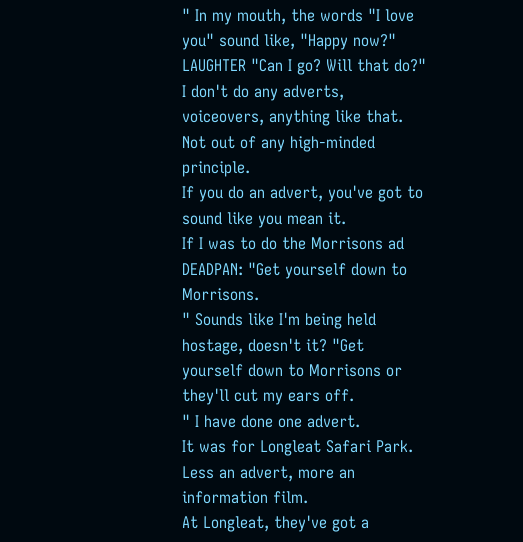" In my mouth, the words "I love you" sound like, "Happy now?" LAUGHTER "Can I go? Will that do?" I don't do any adverts, voiceovers, anything like that.
Not out of any high-minded principle.
If you do an advert, you've got to sound like you mean it.
If I was to do the Morrisons ad DEADPAN: "Get yourself down to Morrisons.
" Sounds like I'm being held hostage, doesn't it? "Get yourself down to Morrisons or they'll cut my ears off.
" I have done one advert.
It was for Longleat Safari Park.
Less an advert, more an information film.
At Longleat, they've got a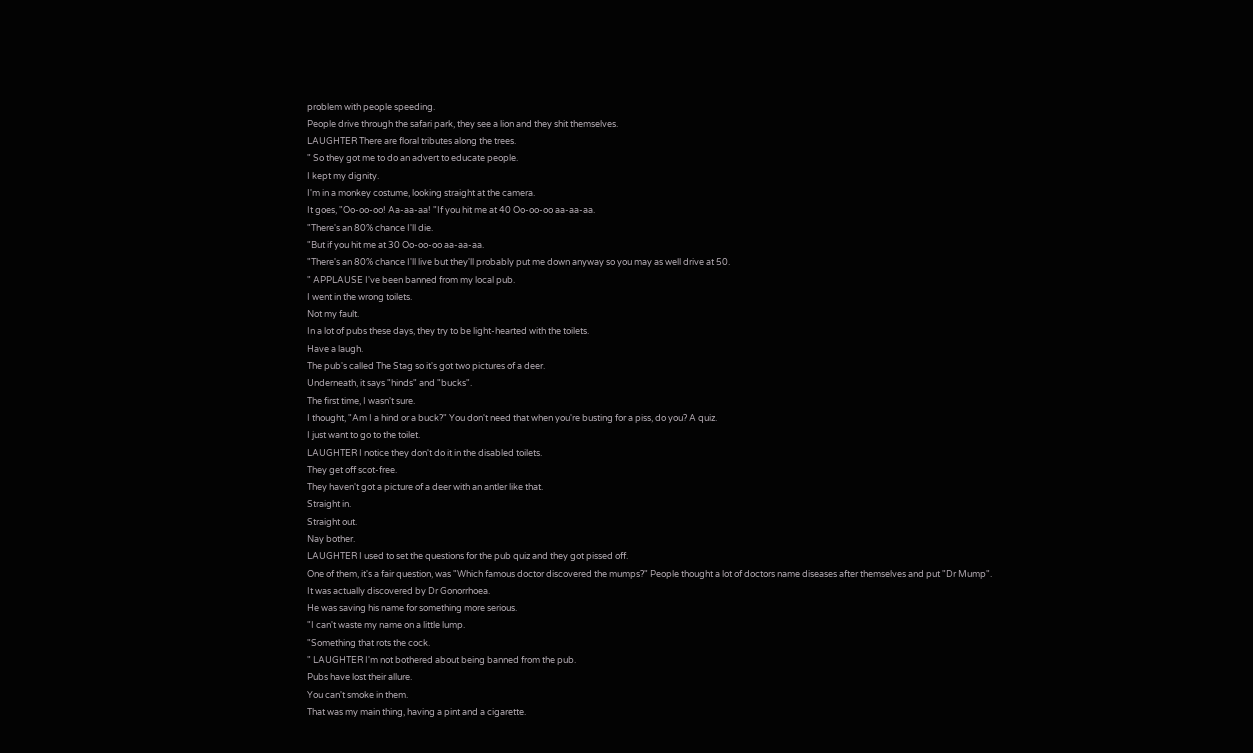problem with people speeding.
People drive through the safari park, they see a lion and they shit themselves.
LAUGHTER There are floral tributes along the trees.
" So they got me to do an advert to educate people.
I kept my dignity.
I'm in a monkey costume, looking straight at the camera.
It goes, "Oo-oo-oo! Aa-aa-aa! "If you hit me at 40 Oo-oo-oo aa-aa-aa.
"There's an 80% chance I'll die.
"But if you hit me at 30 Oo-oo-oo aa-aa-aa.
"There's an 80% chance I'll live but they'll probably put me down anyway so you may as well drive at 50.
" APPLAUSE I've been banned from my local pub.
I went in the wrong toilets.
Not my fault.
In a lot of pubs these days, they try to be light-hearted with the toilets.
Have a laugh.
The pub's called The Stag so it's got two pictures of a deer.
Underneath, it says "hinds" and "bucks".
The first time, I wasn't sure.
I thought, "Am I a hind or a buck?" You don't need that when you're busting for a piss, do you? A quiz.
I just want to go to the toilet.
LAUGHTER I notice they don't do it in the disabled toilets.
They get off scot-free.
They haven't got a picture of a deer with an antler like that.
Straight in.
Straight out.
Nay bother.
LAUGHTER I used to set the questions for the pub quiz and they got pissed off.
One of them, it's a fair question, was "Which famous doctor discovered the mumps?" People thought a lot of doctors name diseases after themselves and put "Dr Mump".
It was actually discovered by Dr Gonorrhoea.
He was saving his name for something more serious.
"I can't waste my name on a little lump.
"Something that rots the cock.
" LAUGHTER I'm not bothered about being banned from the pub.
Pubs have lost their allure.
You can't smoke in them.
That was my main thing, having a pint and a cigarette.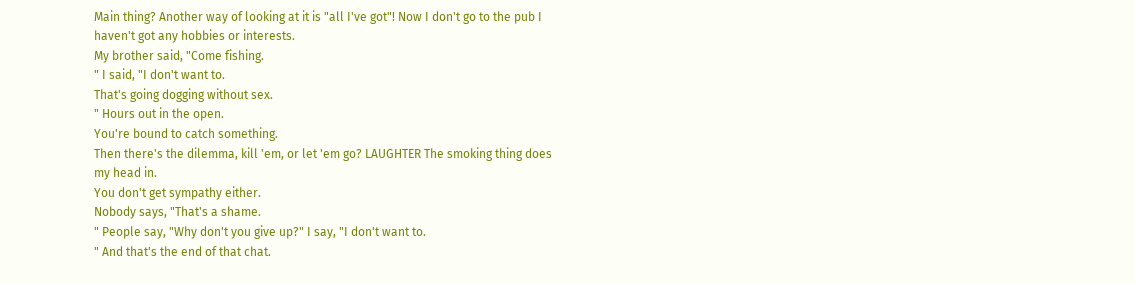Main thing? Another way of looking at it is "all I've got"! Now I don't go to the pub I haven't got any hobbies or interests.
My brother said, "Come fishing.
" I said, "I don't want to.
That's going dogging without sex.
" Hours out in the open.
You're bound to catch something.
Then there's the dilemma, kill 'em, or let 'em go? LAUGHTER The smoking thing does my head in.
You don't get sympathy either.
Nobody says, "That's a shame.
" People say, "Why don't you give up?" I say, "I don't want to.
" And that's the end of that chat.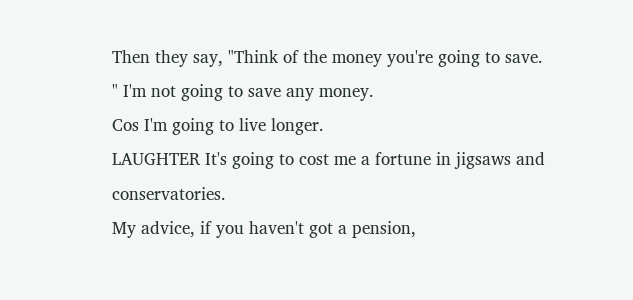Then they say, "Think of the money you're going to save.
" I'm not going to save any money.
Cos I'm going to live longer.
LAUGHTER It's going to cost me a fortune in jigsaws and conservatories.
My advice, if you haven't got a pension,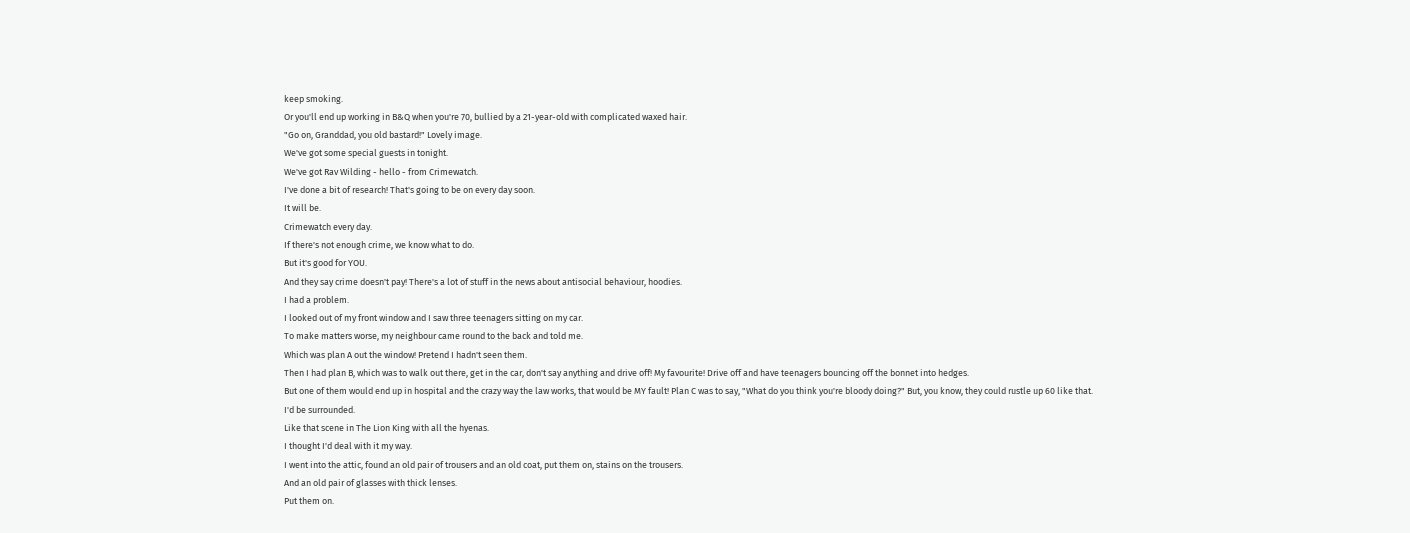keep smoking.
Or you'll end up working in B&Q when you're 70, bullied by a 21-year-old with complicated waxed hair.
"Go on, Granddad, you old bastard!" Lovely image.
We've got some special guests in tonight.
We've got Rav Wilding - hello - from Crimewatch.
I've done a bit of research! That's going to be on every day soon.
It will be.
Crimewatch every day.
If there's not enough crime, we know what to do.
But it's good for YOU.
And they say crime doesn't pay! There's a lot of stuff in the news about antisocial behaviour, hoodies.
I had a problem.
I looked out of my front window and I saw three teenagers sitting on my car.
To make matters worse, my neighbour came round to the back and told me.
Which was plan A out the window! Pretend I hadn't seen them.
Then I had plan B, which was to walk out there, get in the car, don't say anything and drive off! My favourite! Drive off and have teenagers bouncing off the bonnet into hedges.
But one of them would end up in hospital and the crazy way the law works, that would be MY fault! Plan C was to say, "What do you think you're bloody doing?" But, you know, they could rustle up 60 like that.
I'd be surrounded.
Like that scene in The Lion King with all the hyenas.
I thought I'd deal with it my way.
I went into the attic, found an old pair of trousers and an old coat, put them on, stains on the trousers.
And an old pair of glasses with thick lenses.
Put them on.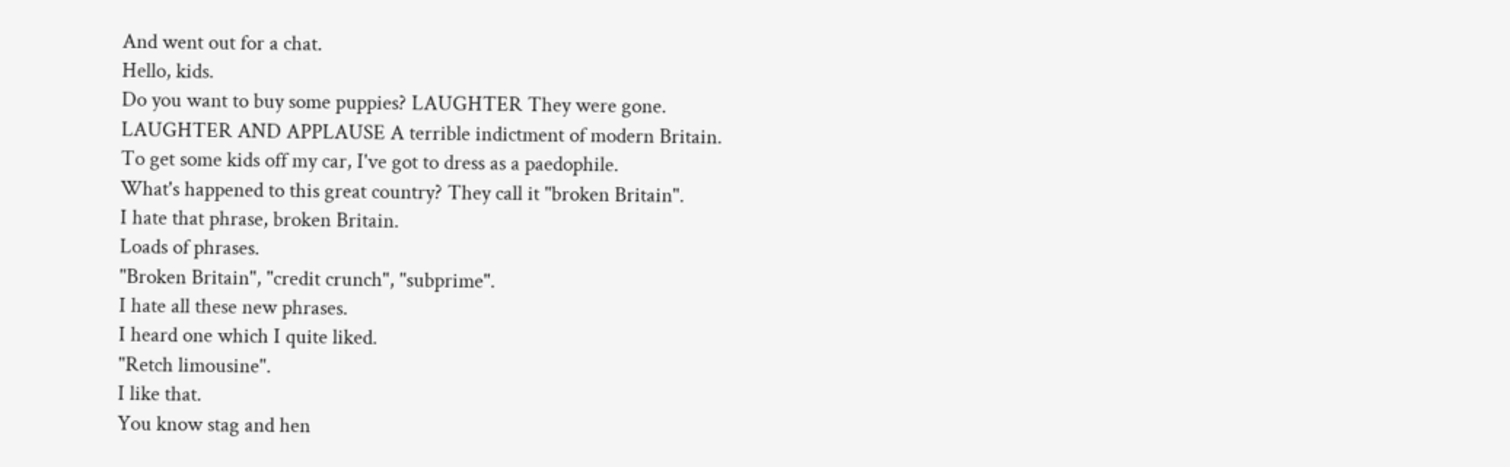And went out for a chat.
Hello, kids.
Do you want to buy some puppies? LAUGHTER They were gone.
LAUGHTER AND APPLAUSE A terrible indictment of modern Britain.
To get some kids off my car, I've got to dress as a paedophile.
What's happened to this great country? They call it "broken Britain".
I hate that phrase, broken Britain.
Loads of phrases.
"Broken Britain", "credit crunch", "subprime".
I hate all these new phrases.
I heard one which I quite liked.
"Retch limousine".
I like that.
You know stag and hen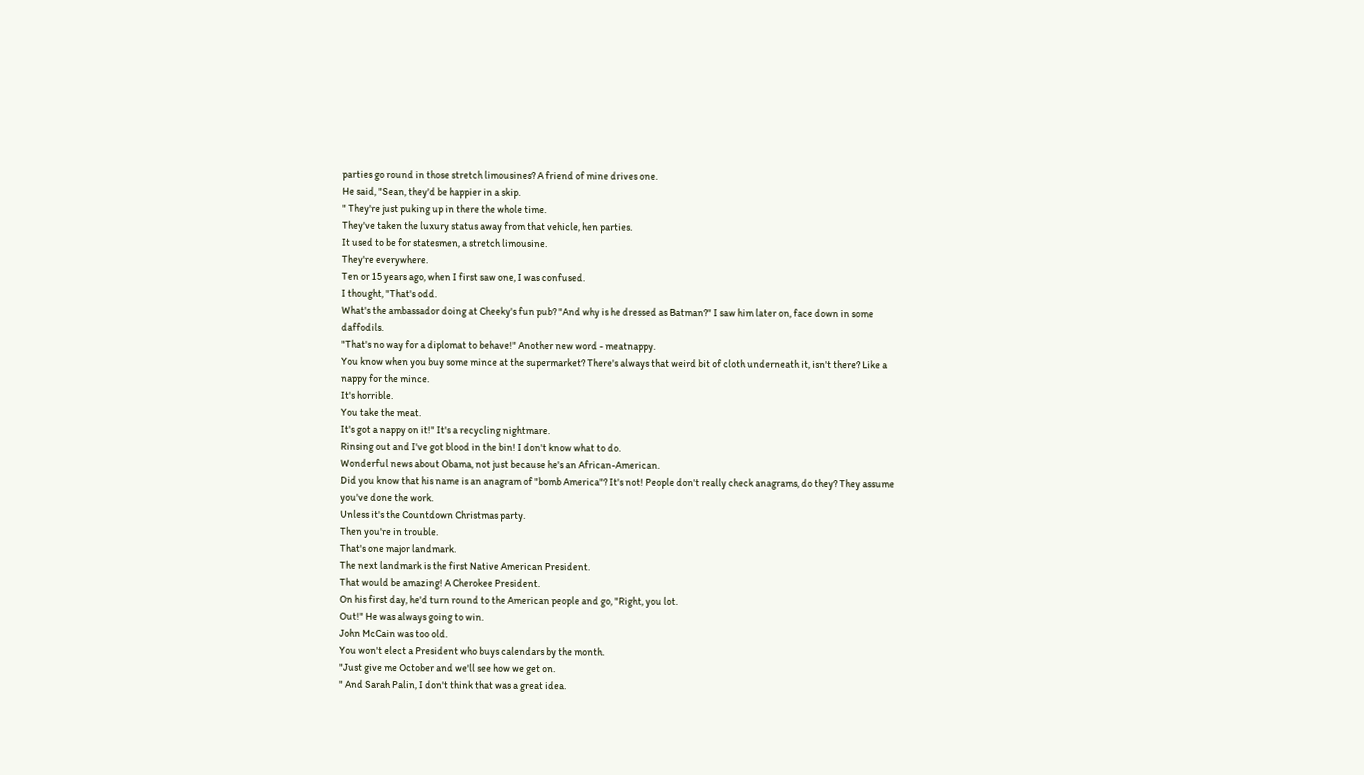parties go round in those stretch limousines? A friend of mine drives one.
He said, "Sean, they'd be happier in a skip.
" They're just puking up in there the whole time.
They've taken the luxury status away from that vehicle, hen parties.
It used to be for statesmen, a stretch limousine.
They're everywhere.
Ten or 15 years ago, when I first saw one, I was confused.
I thought, "That's odd.
What's the ambassador doing at Cheeky's fun pub? "And why is he dressed as Batman?" I saw him later on, face down in some daffodils.
"That's no way for a diplomat to behave!" Another new word - meatnappy.
You know when you buy some mince at the supermarket? There's always that weird bit of cloth underneath it, isn't there? Like a nappy for the mince.
It's horrible.
You take the meat.
It's got a nappy on it!" It's a recycling nightmare.
Rinsing out and I've got blood in the bin! I don't know what to do.
Wonderful news about Obama, not just because he's an African-American.
Did you know that his name is an anagram of "bomb America"? It's not! People don't really check anagrams, do they? They assume you've done the work.
Unless it's the Countdown Christmas party.
Then you're in trouble.
That's one major landmark.
The next landmark is the first Native American President.
That would be amazing! A Cherokee President.
On his first day, he'd turn round to the American people and go, "Right, you lot.
Out!" He was always going to win.
John McCain was too old.
You won't elect a President who buys calendars by the month.
"Just give me October and we'll see how we get on.
" And Sarah Palin, I don't think that was a great idea.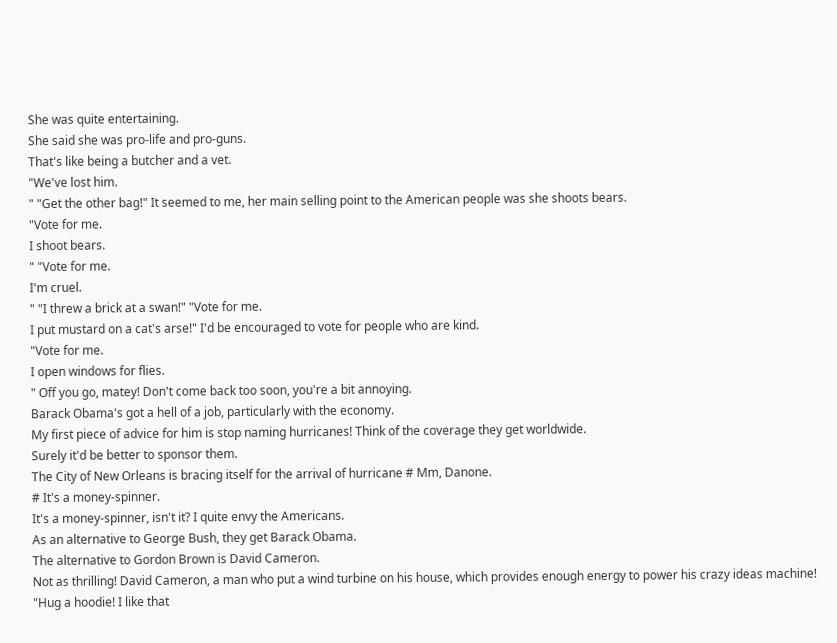She was quite entertaining.
She said she was pro-life and pro-guns.
That's like being a butcher and a vet.
"We've lost him.
" "Get the other bag!" It seemed to me, her main selling point to the American people was she shoots bears.
"Vote for me.
I shoot bears.
" "Vote for me.
I'm cruel.
" "I threw a brick at a swan!" "Vote for me.
I put mustard on a cat's arse!" I'd be encouraged to vote for people who are kind.
"Vote for me.
I open windows for flies.
" Off you go, matey! Don't come back too soon, you're a bit annoying.
Barack Obama's got a hell of a job, particularly with the economy.
My first piece of advice for him is stop naming hurricanes! Think of the coverage they get worldwide.
Surely it'd be better to sponsor them.
The City of New Orleans is bracing itself for the arrival of hurricane # Mm, Danone.
# It's a money-spinner.
It's a money-spinner, isn't it? I quite envy the Americans.
As an alternative to George Bush, they get Barack Obama.
The alternative to Gordon Brown is David Cameron.
Not as thrilling! David Cameron, a man who put a wind turbine on his house, which provides enough energy to power his crazy ideas machine! "Hug a hoodie! I like that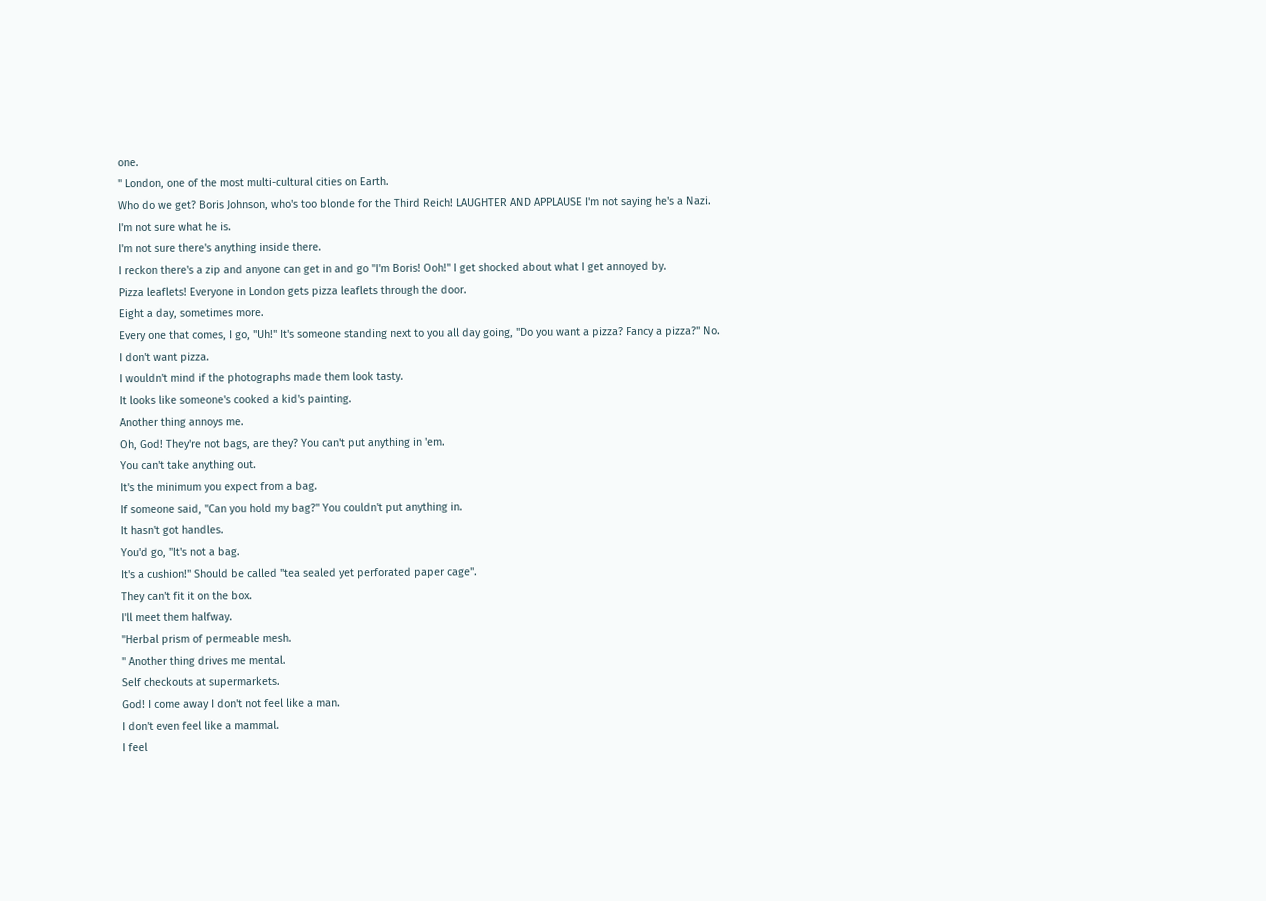one.
" London, one of the most multi-cultural cities on Earth.
Who do we get? Boris Johnson, who's too blonde for the Third Reich! LAUGHTER AND APPLAUSE I'm not saying he's a Nazi.
I'm not sure what he is.
I'm not sure there's anything inside there.
I reckon there's a zip and anyone can get in and go "I'm Boris! Ooh!" I get shocked about what I get annoyed by.
Pizza leaflets! Everyone in London gets pizza leaflets through the door.
Eight a day, sometimes more.
Every one that comes, I go, "Uh!" It's someone standing next to you all day going, "Do you want a pizza? Fancy a pizza?" No.
I don't want pizza.
I wouldn't mind if the photographs made them look tasty.
It looks like someone's cooked a kid's painting.
Another thing annoys me.
Oh, God! They're not bags, are they? You can't put anything in 'em.
You can't take anything out.
It's the minimum you expect from a bag.
If someone said, "Can you hold my bag?" You couldn't put anything in.
It hasn't got handles.
You'd go, "It's not a bag.
It's a cushion!" Should be called "tea sealed yet perforated paper cage".
They can't fit it on the box.
I'll meet them halfway.
"Herbal prism of permeable mesh.
" Another thing drives me mental.
Self checkouts at supermarkets.
God! I come away I don't not feel like a man.
I don't even feel like a mammal.
I feel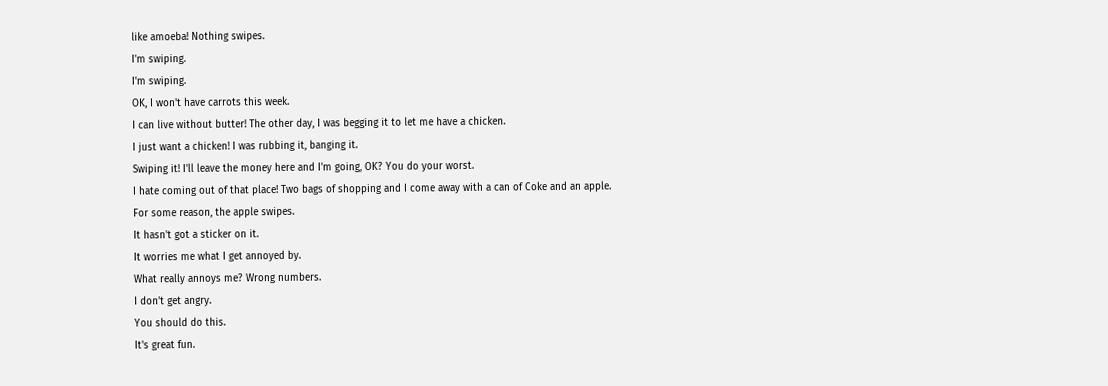like amoeba! Nothing swipes.
I'm swiping.
I'm swiping.
OK, I won't have carrots this week.
I can live without butter! The other day, I was begging it to let me have a chicken.
I just want a chicken! I was rubbing it, banging it.
Swiping it! I'll leave the money here and I'm going, OK? You do your worst.
I hate coming out of that place! Two bags of shopping and I come away with a can of Coke and an apple.
For some reason, the apple swipes.
It hasn't got a sticker on it.
It worries me what I get annoyed by.
What really annoys me? Wrong numbers.
I don't get angry.
You should do this.
It's great fun.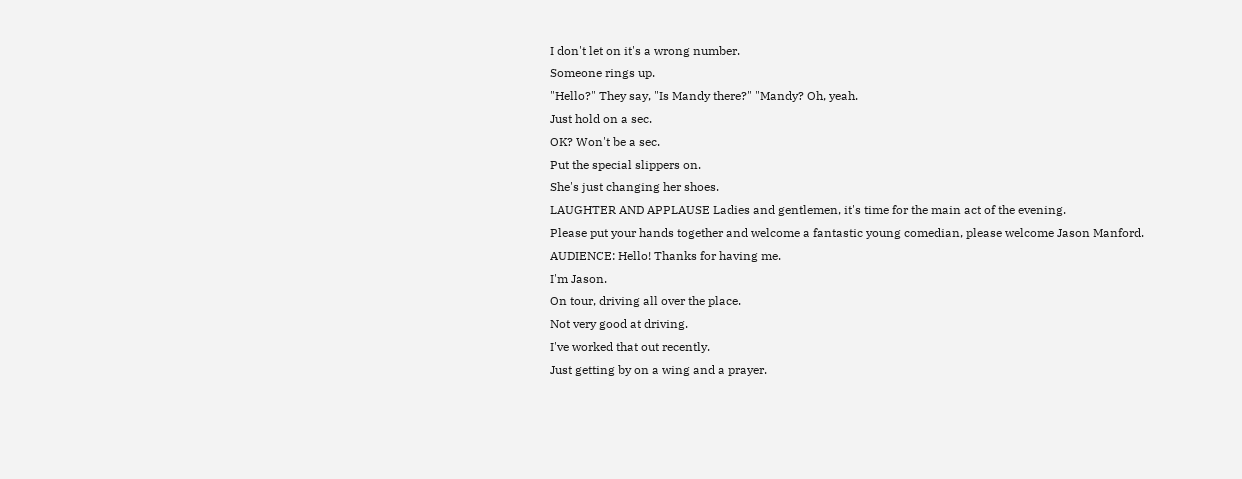I don't let on it's a wrong number.
Someone rings up.
"Hello?" They say, "Is Mandy there?" "Mandy? Oh, yeah.
Just hold on a sec.
OK? Won't be a sec.
Put the special slippers on.
She's just changing her shoes.
LAUGHTER AND APPLAUSE Ladies and gentlemen, it's time for the main act of the evening.
Please put your hands together and welcome a fantastic young comedian, please welcome Jason Manford.
AUDIENCE: Hello! Thanks for having me.
I'm Jason.
On tour, driving all over the place.
Not very good at driving.
I've worked that out recently.
Just getting by on a wing and a prayer.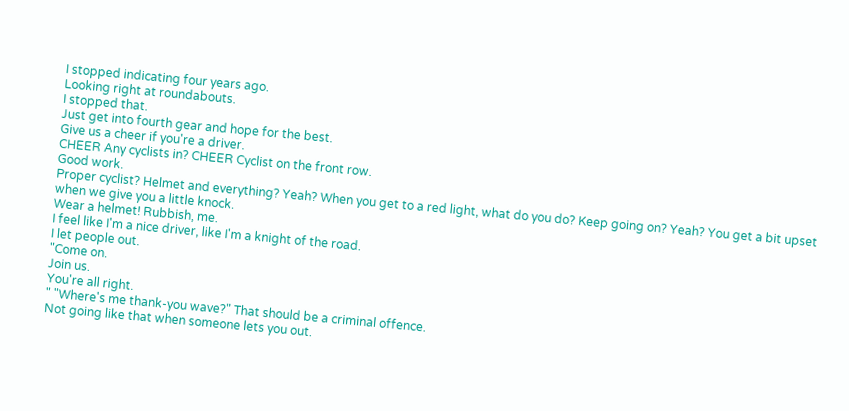I stopped indicating four years ago.
Looking right at roundabouts.
I stopped that.
Just get into fourth gear and hope for the best.
Give us a cheer if you're a driver.
CHEER Any cyclists in? CHEER Cyclist on the front row.
Good work.
Proper cyclist? Helmet and everything? Yeah? When you get to a red light, what do you do? Keep going on? Yeah? You get a bit upset when we give you a little knock.
Wear a helmet! Rubbish, me.
I feel like I'm a nice driver, like I'm a knight of the road.
I let people out.
"Come on.
Join us.
You're all right.
" "Where's me thank-you wave?" That should be a criminal offence.
Not going like that when someone lets you out.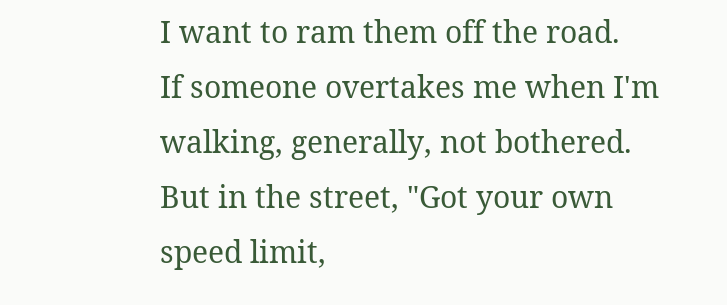I want to ram them off the road.
If someone overtakes me when I'm walking, generally, not bothered.
But in the street, "Got your own speed limit,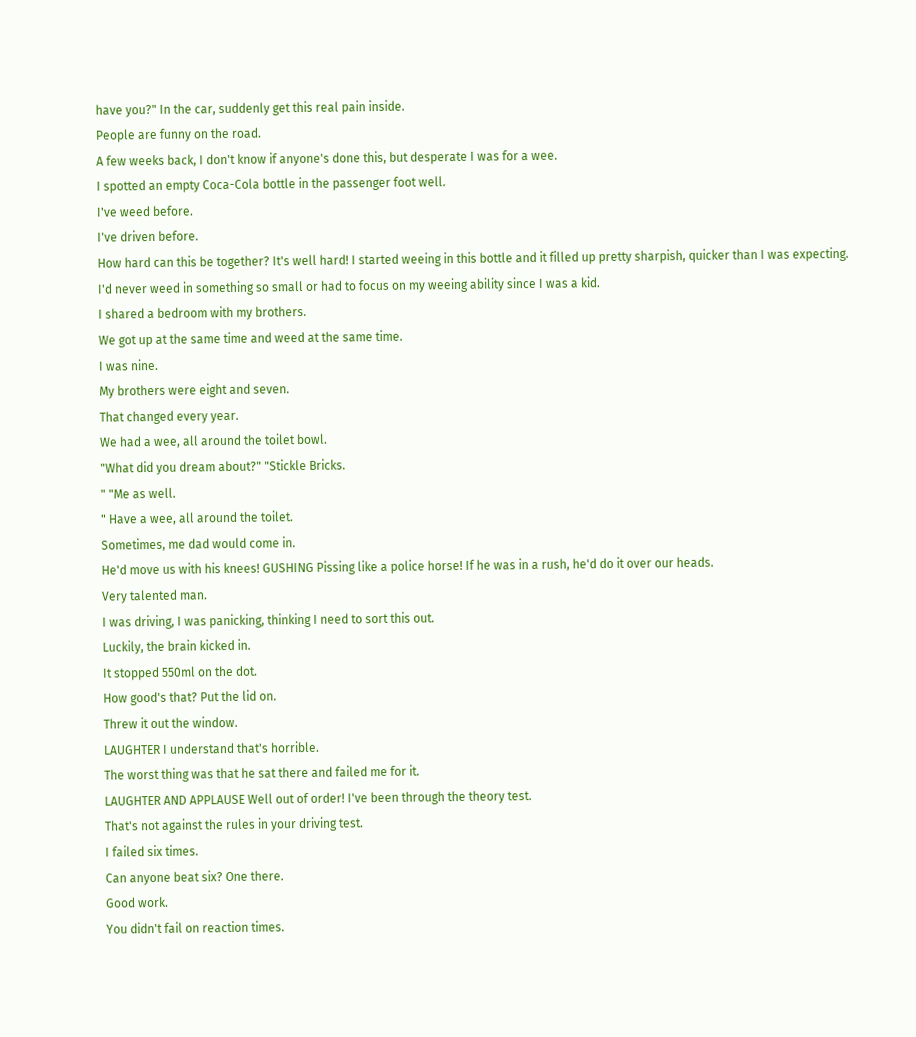have you?" In the car, suddenly get this real pain inside.
People are funny on the road.
A few weeks back, I don't know if anyone's done this, but desperate I was for a wee.
I spotted an empty Coca-Cola bottle in the passenger foot well.
I've weed before.
I've driven before.
How hard can this be together? It's well hard! I started weeing in this bottle and it filled up pretty sharpish, quicker than I was expecting.
I'd never weed in something so small or had to focus on my weeing ability since I was a kid.
I shared a bedroom with my brothers.
We got up at the same time and weed at the same time.
I was nine.
My brothers were eight and seven.
That changed every year.
We had a wee, all around the toilet bowl.
"What did you dream about?" "Stickle Bricks.
" "Me as well.
" Have a wee, all around the toilet.
Sometimes, me dad would come in.
He'd move us with his knees! GUSHING Pissing like a police horse! If he was in a rush, he'd do it over our heads.
Very talented man.
I was driving, I was panicking, thinking I need to sort this out.
Luckily, the brain kicked in.
It stopped 550ml on the dot.
How good's that? Put the lid on.
Threw it out the window.
LAUGHTER I understand that's horrible.
The worst thing was that he sat there and failed me for it.
LAUGHTER AND APPLAUSE Well out of order! I've been through the theory test.
That's not against the rules in your driving test.
I failed six times.
Can anyone beat six? One there.
Good work.
You didn't fail on reaction times.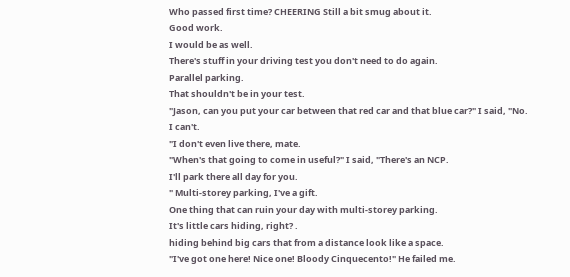Who passed first time? CHEERING Still a bit smug about it.
Good work.
I would be as well.
There's stuff in your driving test you don't need to do again.
Parallel parking.
That shouldn't be in your test.
"Jason, can you put your car between that red car and that blue car?" I said, "No.
I can't.
"I don't even live there, mate.
"When's that going to come in useful?" I said, "There's an NCP.
I'll park there all day for you.
" Multi-storey parking, I've a gift.
One thing that can ruin your day with multi-storey parking.
It's little cars hiding, right? .
hiding behind big cars that from a distance look like a space.
"I've got one here! Nice one! Bloody Cinquecento!" He failed me.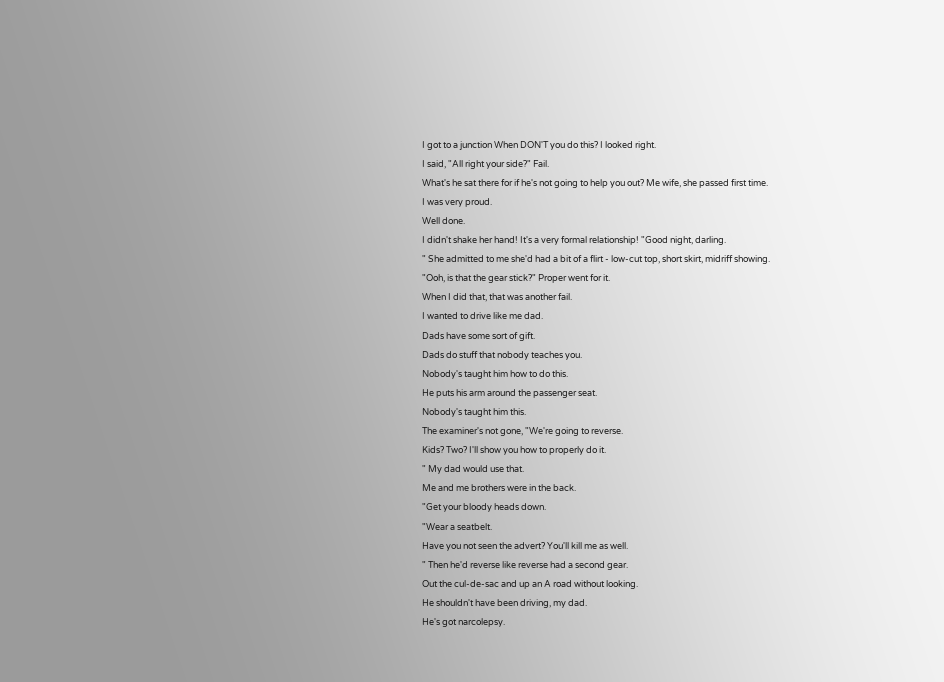I got to a junction When DON'T you do this? I looked right.
I said, "All right your side?" Fail.
What's he sat there for if he's not going to help you out? Me wife, she passed first time.
I was very proud.
Well done.
I didn't shake her hand! It's a very formal relationship! "Good night, darling.
" She admitted to me she'd had a bit of a flirt - low-cut top, short skirt, midriff showing.
"Ooh, is that the gear stick?" Proper went for it.
When I did that, that was another fail.
I wanted to drive like me dad.
Dads have some sort of gift.
Dads do stuff that nobody teaches you.
Nobody's taught him how to do this.
He puts his arm around the passenger seat.
Nobody's taught him this.
The examiner's not gone, "We're going to reverse.
Kids? Two? I'll show you how to properly do it.
" My dad would use that.
Me and me brothers were in the back.
"Get your bloody heads down.
"Wear a seatbelt.
Have you not seen the advert? You'll kill me as well.
" Then he'd reverse like reverse had a second gear.
Out the cul-de-sac and up an A road without looking.
He shouldn't have been driving, my dad.
He's got narcolepsy.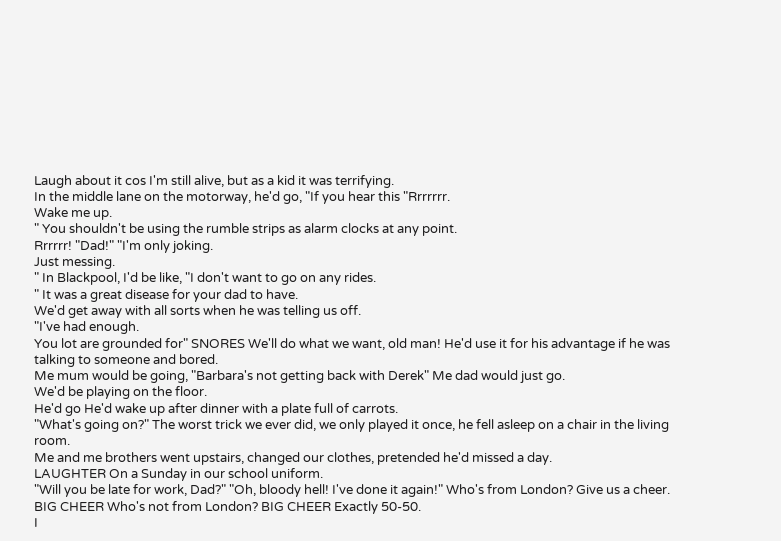Laugh about it cos I'm still alive, but as a kid it was terrifying.
In the middle lane on the motorway, he'd go, "If you hear this "Rrrrrrr.
Wake me up.
" You shouldn't be using the rumble strips as alarm clocks at any point.
Rrrrrr! "Dad!" "I'm only joking.
Just messing.
" In Blackpool, I'd be like, "I don't want to go on any rides.
" It was a great disease for your dad to have.
We'd get away with all sorts when he was telling us off.
"I've had enough.
You lot are grounded for" SNORES We'll do what we want, old man! He'd use it for his advantage if he was talking to someone and bored.
Me mum would be going, "Barbara's not getting back with Derek" Me dad would just go.
We'd be playing on the floor.
He'd go He'd wake up after dinner with a plate full of carrots.
"What's going on?" The worst trick we ever did, we only played it once, he fell asleep on a chair in the living room.
Me and me brothers went upstairs, changed our clothes, pretended he'd missed a day.
LAUGHTER On a Sunday in our school uniform.
"Will you be late for work, Dad?" "Oh, bloody hell! I've done it again!" Who's from London? Give us a cheer.
BIG CHEER Who's not from London? BIG CHEER Exactly 50-50.
I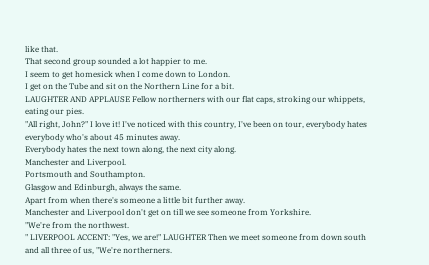like that.
That second group sounded a lot happier to me.
I seem to get homesick when I come down to London.
I get on the Tube and sit on the Northern Line for a bit.
LAUGHTER AND APPLAUSE Fellow northerners with our flat caps, stroking our whippets, eating our pies.
"All right, John?" I love it! I've noticed with this country, I've been on tour, everybody hates everybody who's about 45 minutes away.
Everybody hates the next town along, the next city along.
Manchester and Liverpool.
Portsmouth and Southampton.
Glasgow and Edinburgh, always the same.
Apart from when there's someone a little bit further away.
Manchester and Liverpool don't get on till we see someone from Yorkshire.
"We're from the northwest.
" LIVERPOOL ACCENT: "Yes, we are!" LAUGHTER Then we meet someone from down south and all three of us, "We're northerners.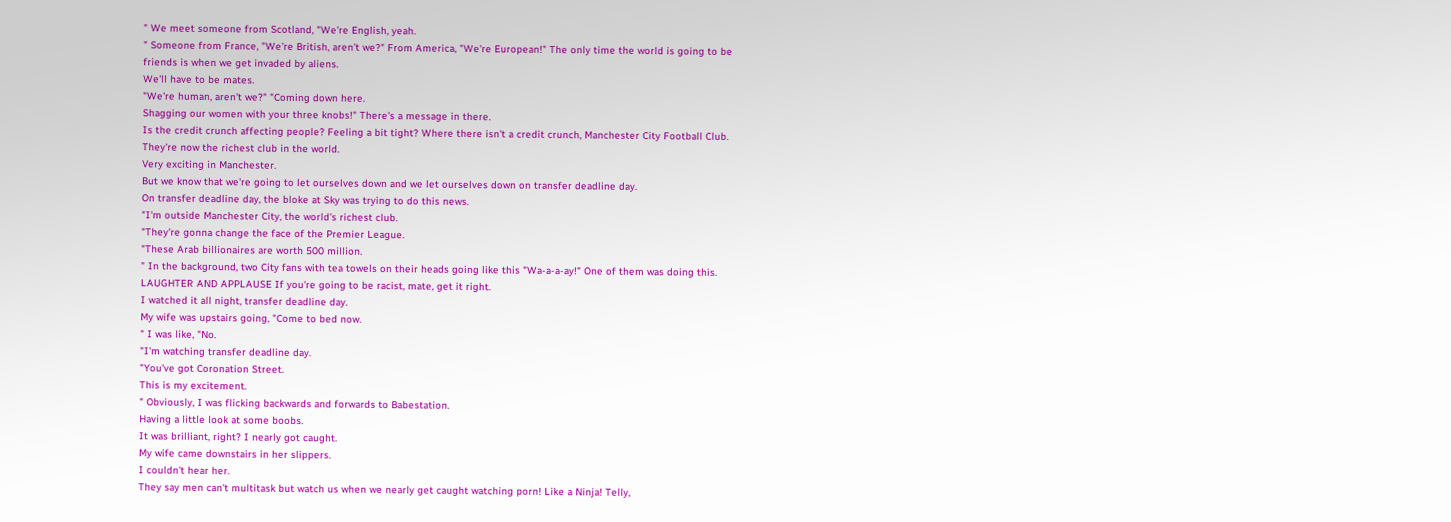" We meet someone from Scotland, "We're English, yeah.
" Someone from France, "We're British, aren't we?" From America, "We're European!" The only time the world is going to be friends is when we get invaded by aliens.
We'll have to be mates.
"We're human, aren't we?" "Coming down here.
Shagging our women with your three knobs!" There's a message in there.
Is the credit crunch affecting people? Feeling a bit tight? Where there isn't a credit crunch, Manchester City Football Club.
They're now the richest club in the world.
Very exciting in Manchester.
But we know that we're going to let ourselves down and we let ourselves down on transfer deadline day.
On transfer deadline day, the bloke at Sky was trying to do this news.
"I'm outside Manchester City, the world's richest club.
"They're gonna change the face of the Premier League.
"These Arab billionaires are worth 500 million.
" In the background, two City fans with tea towels on their heads going like this "Wa-a-a-ay!" One of them was doing this.
LAUGHTER AND APPLAUSE If you're going to be racist, mate, get it right.
I watched it all night, transfer deadline day.
My wife was upstairs going, "Come to bed now.
" I was like, "No.
"I'm watching transfer deadline day.
"You've got Coronation Street.
This is my excitement.
" Obviously, I was flicking backwards and forwards to Babestation.
Having a little look at some boobs.
It was brilliant, right? I nearly got caught.
My wife came downstairs in her slippers.
I couldn't hear her.
They say men can't multitask but watch us when we nearly get caught watching porn! Like a Ninja! Telly,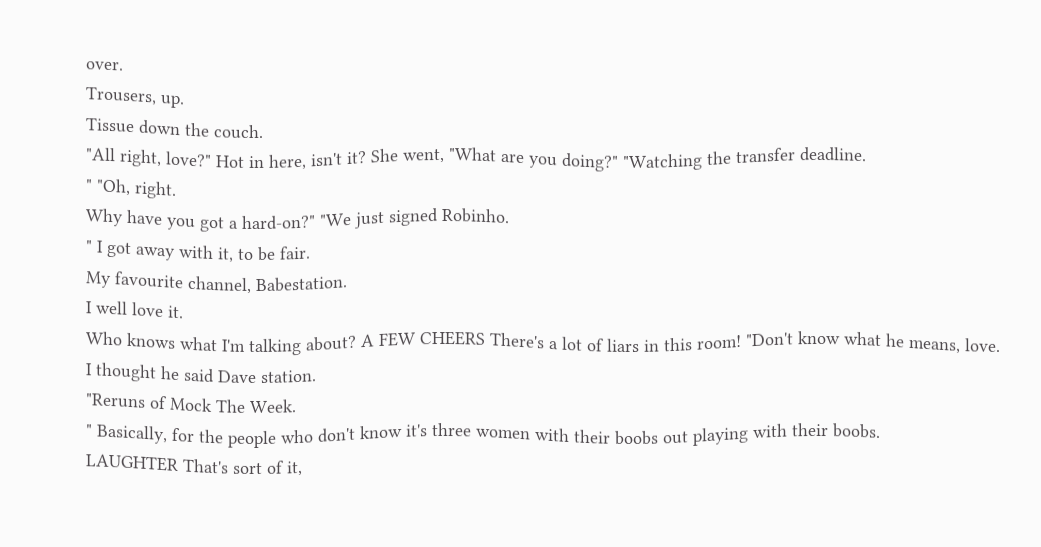over.
Trousers, up.
Tissue down the couch.
"All right, love?" Hot in here, isn't it? She went, "What are you doing?" "Watching the transfer deadline.
" "Oh, right.
Why have you got a hard-on?" "We just signed Robinho.
" I got away with it, to be fair.
My favourite channel, Babestation.
I well love it.
Who knows what I'm talking about? A FEW CHEERS There's a lot of liars in this room! "Don't know what he means, love.
I thought he said Dave station.
"Reruns of Mock The Week.
" Basically, for the people who don't know it's three women with their boobs out playing with their boobs.
LAUGHTER That's sort of it,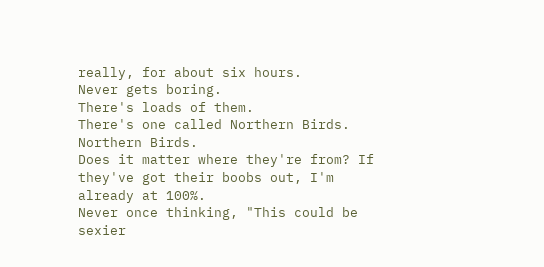really, for about six hours.
Never gets boring.
There's loads of them.
There's one called Northern Birds.
Northern Birds.
Does it matter where they're from? If they've got their boobs out, I'm already at 100%.
Never once thinking, "This could be sexier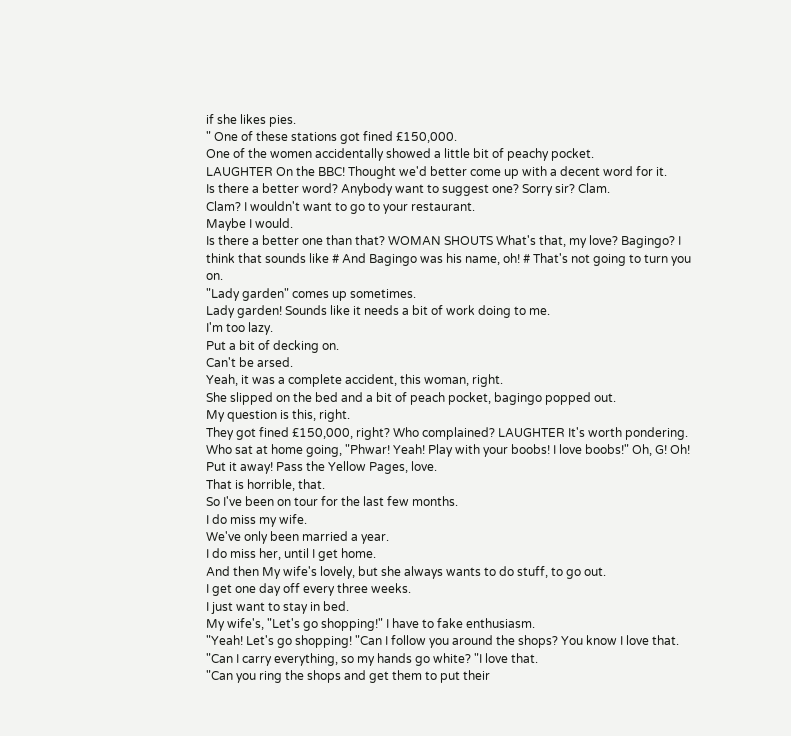if she likes pies.
" One of these stations got fined £150,000.
One of the women accidentally showed a little bit of peachy pocket.
LAUGHTER On the BBC! Thought we'd better come up with a decent word for it.
Is there a better word? Anybody want to suggest one? Sorry sir? Clam.
Clam? I wouldn't want to go to your restaurant.
Maybe I would.
Is there a better one than that? WOMAN SHOUTS What's that, my love? Bagingo? I think that sounds like # And Bagingo was his name, oh! # That's not going to turn you on.
"Lady garden" comes up sometimes.
Lady garden! Sounds like it needs a bit of work doing to me.
I'm too lazy.
Put a bit of decking on.
Can't be arsed.
Yeah, it was a complete accident, this woman, right.
She slipped on the bed and a bit of peach pocket, bagingo popped out.
My question is this, right.
They got fined £150,000, right? Who complained? LAUGHTER It's worth pondering.
Who sat at home going, "Phwar! Yeah! Play with your boobs! I love boobs!" Oh, G! Oh! Put it away! Pass the Yellow Pages, love.
That is horrible, that.
So I've been on tour for the last few months.
I do miss my wife.
We've only been married a year.
I do miss her, until I get home.
And then My wife's lovely, but she always wants to do stuff, to go out.
I get one day off every three weeks.
I just want to stay in bed.
My wife's, "Let's go shopping!" I have to fake enthusiasm.
"Yeah! Let's go shopping! "Can I follow you around the shops? You know I love that.
"Can I carry everything, so my hands go white? "I love that.
"Can you ring the shops and get them to put their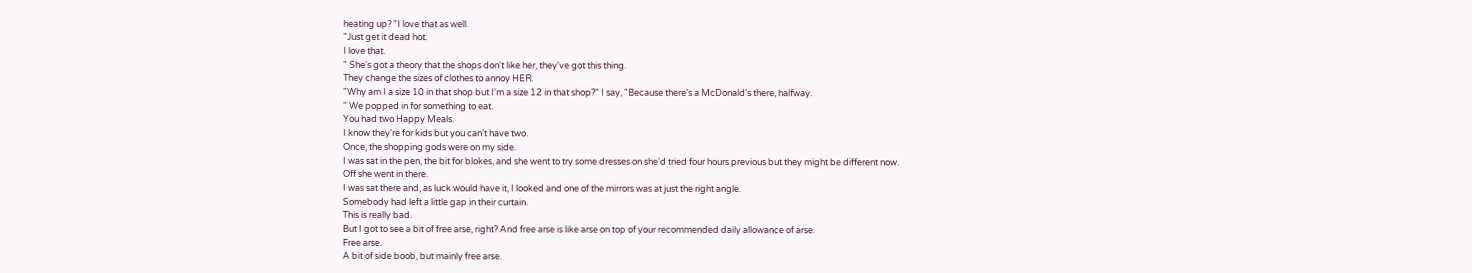heating up? "I love that as well.
"Just get it dead hot.
I love that.
" She's got a theory that the shops don't like her, they've got this thing.
They change the sizes of clothes to annoy HER.
"Why am I a size 10 in that shop but I'm a size 12 in that shop?" I say, "Because there's a McDonald's there, halfway.
" We popped in for something to eat.
You had two Happy Meals.
I know they're for kids but you can't have two.
Once, the shopping gods were on my side.
I was sat in the pen, the bit for blokes, and she went to try some dresses on she'd tried four hours previous but they might be different now.
Off she went in there.
I was sat there and, as luck would have it, I looked and one of the mirrors was at just the right angle.
Somebody had left a little gap in their curtain.
This is really bad.
But I got to see a bit of free arse, right? And free arse is like arse on top of your recommended daily allowance of arse.
Free arse.
A bit of side boob, but mainly free arse.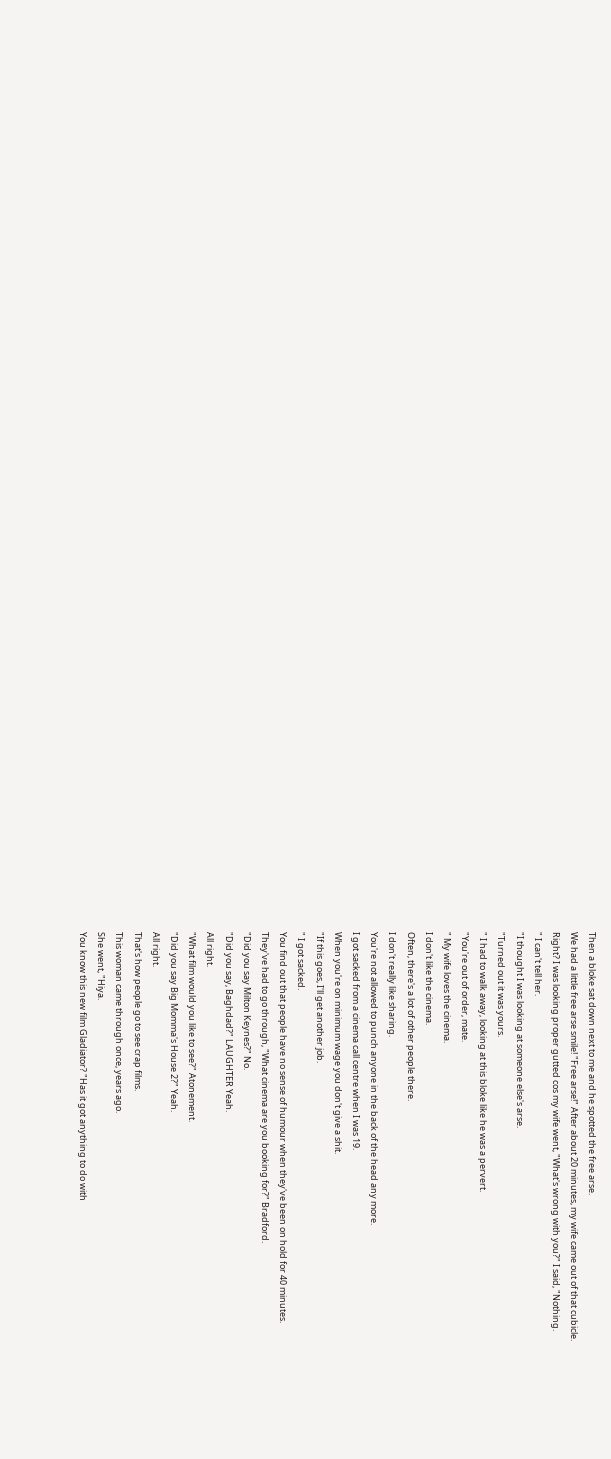Then a bloke sat down next to me and he spotted the free arse.
We had a little free arse smile! "Free arse!" After about 20 minutes, my wife came out of that cubicle.
Right? I was looking proper gutted cos my wife went, "What's wrong with you?" I said, "Nothing.
" I can't tell her.
"I thought I was looking at someone else's arse.
"Turned out it was yours.
" I had to walk away, looking at this bloke like he was a pervert.
"You're out of order, mate.
" My wife loves the cinema.
I don't like the cinema.
Often, there's a lot of other people there.
I don't really like sharing.
You're not allowed to punch anyone in the back of the head any more.
I got sacked from a cinema call centre when I was 19.
When you're on minimum wage you don't give a shit.
"If this goes, I'll get another job.
" I got sacked.
You find out that people have no sense of humour when they've been on hold for 40 minutes.
They've had to go through, "What cinema are you booking for?" Bradford.
"Did you say Milton Keynes?" No.
"Did you say, Baghdad?" LAUGHTER Yeah.
All right.
"What film would you like to see?" Atonement.
"Did you say Big Momma's House 2?" Yeah.
All right.
That's how people go to see crap films.
This woman came through once, years ago.
She went, "Hiya.
You know this new film Gladiator? "Has it got anything to do with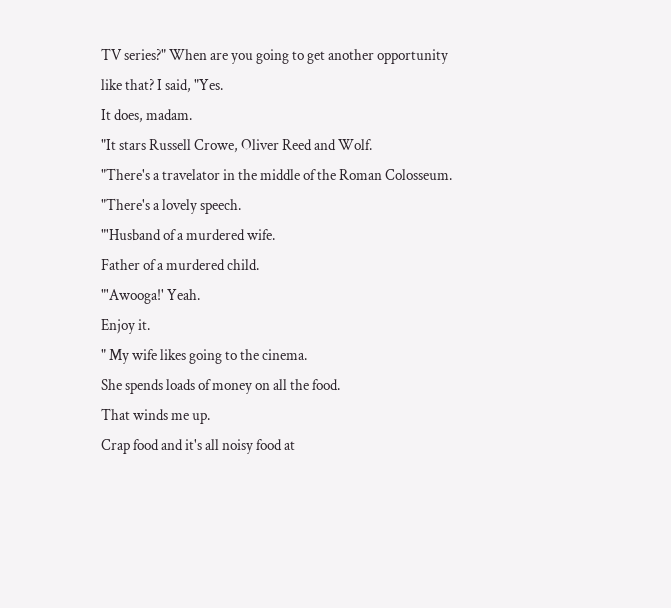TV series?" When are you going to get another opportunity like that? I said, "Yes.
It does, madam.
"It stars Russell Crowe, Oliver Reed and Wolf.
"There's a travelator in the middle of the Roman Colosseum.
"There's a lovely speech.
"'Husband of a murdered wife.
Father of a murdered child.
"'Awooga!' Yeah.
Enjoy it.
" My wife likes going to the cinema.
She spends loads of money on all the food.
That winds me up.
Crap food and it's all noisy food at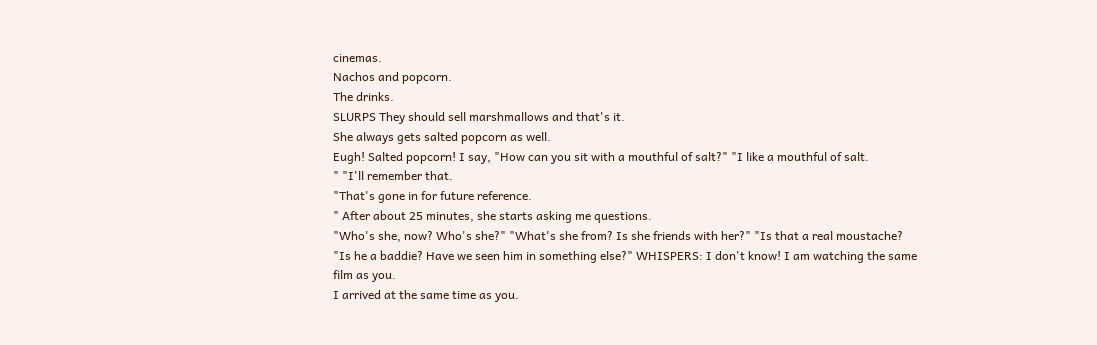cinemas.
Nachos and popcorn.
The drinks.
SLURPS They should sell marshmallows and that's it.
She always gets salted popcorn as well.
Eugh! Salted popcorn! I say, "How can you sit with a mouthful of salt?" "I like a mouthful of salt.
" "I'll remember that.
"That's gone in for future reference.
" After about 25 minutes, she starts asking me questions.
"Who's she, now? Who's she?" "What's she from? Is she friends with her?" "Is that a real moustache? "Is he a baddie? Have we seen him in something else?" WHISPERS: I don't know! I am watching the same film as you.
I arrived at the same time as you.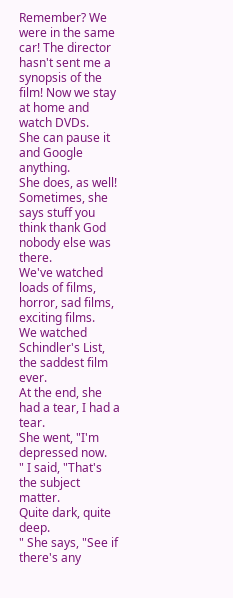Remember? We were in the same car! The director hasn't sent me a synopsis of the film! Now we stay at home and watch DVDs.
She can pause it and Google anything.
She does, as well! Sometimes, she says stuff you think thank God nobody else was there.
We've watched loads of films, horror, sad films, exciting films.
We watched Schindler's List, the saddest film ever.
At the end, she had a tear, I had a tear.
She went, "I'm depressed now.
" I said, "That's the subject matter.
Quite dark, quite deep.
" She says, "See if there's any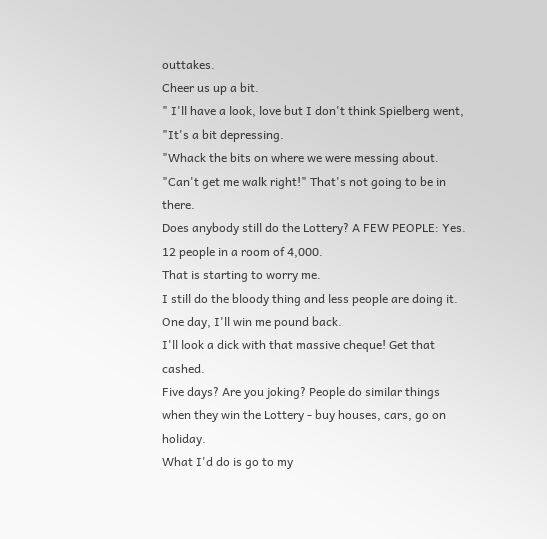outtakes.
Cheer us up a bit.
" I'll have a look, love but I don't think Spielberg went, "It's a bit depressing.
"Whack the bits on where we were messing about.
"Can't get me walk right!" That's not going to be in there.
Does anybody still do the Lottery? A FEW PEOPLE: Yes.
12 people in a room of 4,000.
That is starting to worry me.
I still do the bloody thing and less people are doing it.
One day, I'll win me pound back.
I'll look a dick with that massive cheque! Get that cashed.
Five days? Are you joking? People do similar things when they win the Lottery - buy houses, cars, go on holiday.
What I'd do is go to my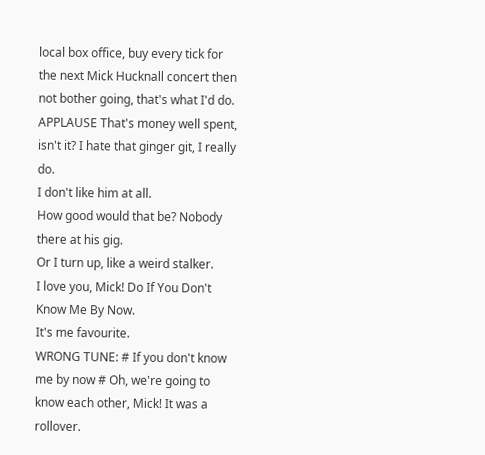local box office, buy every tick for the next Mick Hucknall concert then not bother going, that's what I'd do.
APPLAUSE That's money well spent, isn't it? I hate that ginger git, I really do.
I don't like him at all.
How good would that be? Nobody there at his gig.
Or I turn up, like a weird stalker.
I love you, Mick! Do If You Don't Know Me By Now.
It's me favourite.
WRONG TUNE: # If you don't know me by now # Oh, we're going to know each other, Mick! It was a rollover.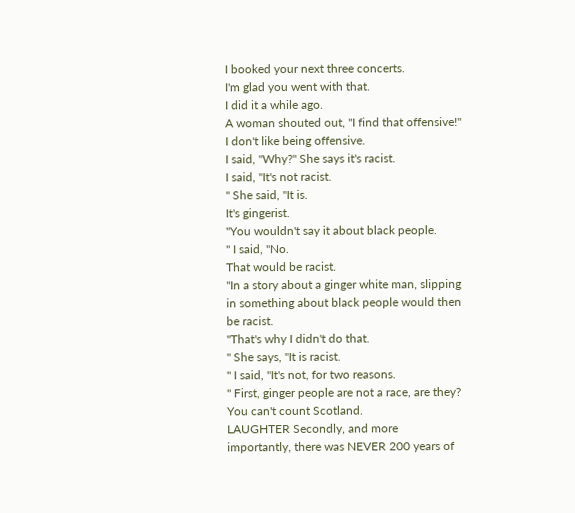I booked your next three concerts.
I'm glad you went with that.
I did it a while ago.
A woman shouted out, "I find that offensive!" I don't like being offensive.
I said, "Why?" She says it's racist.
I said, "It's not racist.
" She said, "It is.
It's gingerist.
"You wouldn't say it about black people.
" I said, "No.
That would be racist.
"In a story about a ginger white man, slipping in something about black people would then be racist.
"That's why I didn't do that.
" She says, "It is racist.
" I said, "It's not, for two reasons.
" First, ginger people are not a race, are they? You can't count Scotland.
LAUGHTER Secondly, and more importantly, there was NEVER 200 years of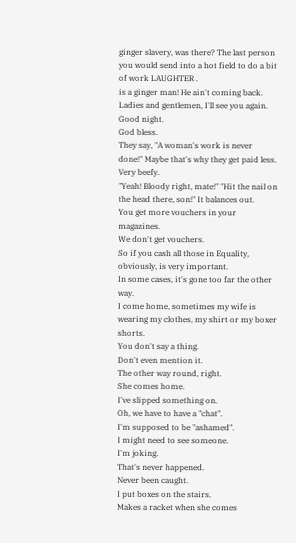ginger slavery, was there? The last person you would send into a hot field to do a bit of work LAUGHTER .
is a ginger man! He ain't coming back.
Ladies and gentlemen, I'll see you again.
Good night.
God bless.
They say, "A woman's work is never done!" Maybe that's why they get paid less.
Very beefy.
"Yeah! Bloody right, mate!" "Hit the nail on the head there, son!" It balances out.
You get more vouchers in your magazines.
We don't get vouchers.
So if you cash all those in Equality, obviously, is very important.
In some cases, it's gone too far the other way.
I come home, sometimes my wife is wearing my clothes, my shirt or my boxer shorts.
You don't say a thing.
Don't even mention it.
The other way round, right.
She comes home.
I've slipped something on.
Oh, we have to have a "chat".
I'm supposed to be "ashamed".
I might need to see someone.
I'm joking.
That's never happened.
Never been caught.
I put boxes on the stairs.
Makes a racket when she comes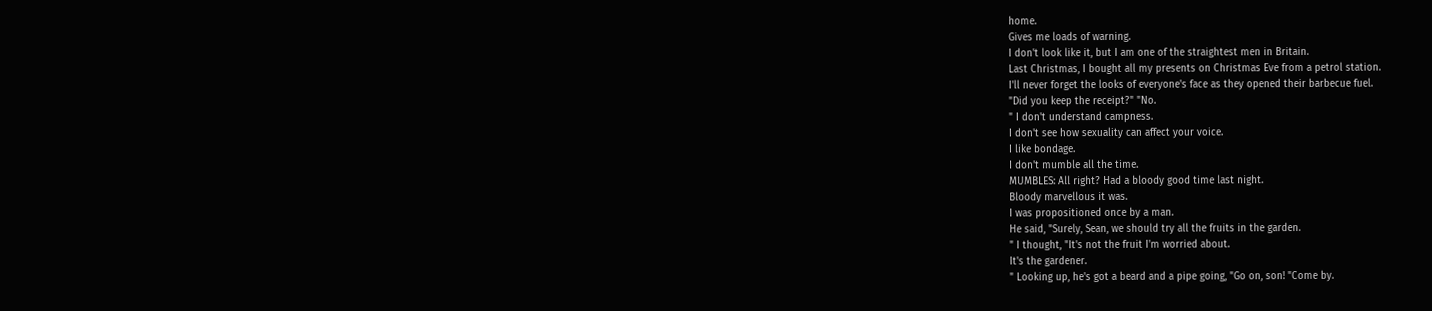home.
Gives me loads of warning.
I don't look like it, but I am one of the straightest men in Britain.
Last Christmas, I bought all my presents on Christmas Eve from a petrol station.
I'll never forget the looks of everyone's face as they opened their barbecue fuel.
"Did you keep the receipt?" "No.
" I don't understand campness.
I don't see how sexuality can affect your voice.
I like bondage.
I don't mumble all the time.
MUMBLES: All right? Had a bloody good time last night.
Bloody marvellous it was.
I was propositioned once by a man.
He said, "Surely, Sean, we should try all the fruits in the garden.
" I thought, "It's not the fruit I'm worried about.
It's the gardener.
" Looking up, he's got a beard and a pipe going, "Go on, son! "Come by.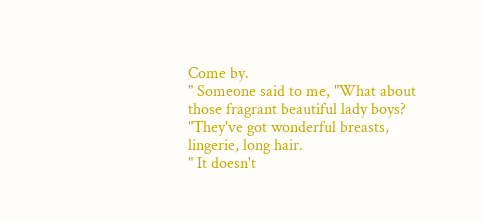Come by.
" Someone said to me, "What about those fragrant beautiful lady boys? "They've got wonderful breasts, lingerie, long hair.
" It doesn't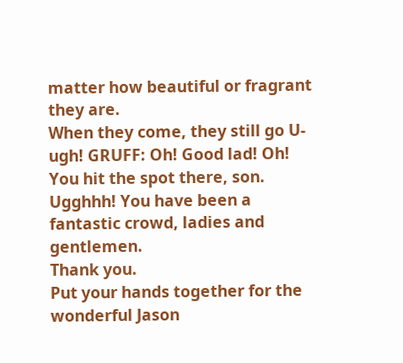matter how beautiful or fragrant they are.
When they come, they still go U-ugh! GRUFF: Oh! Good lad! Oh! You hit the spot there, son.
Ugghhh! You have been a fantastic crowd, ladies and gentlemen.
Thank you.
Put your hands together for the wonderful Jason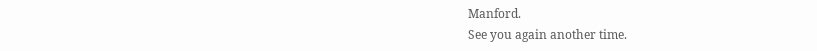Manford.
See you again another time.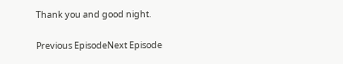Thank you and good night.

Previous EpisodeNext Episode